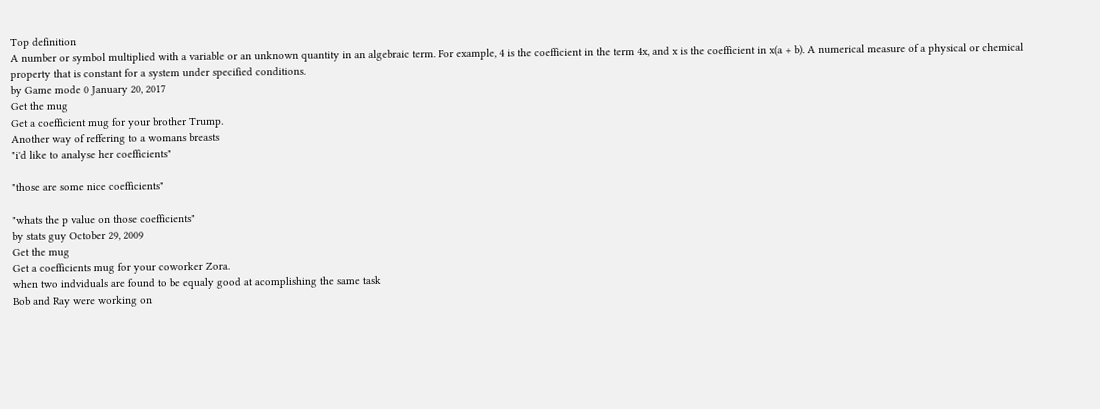Top definition
A number or symbol multiplied with a variable or an unknown quantity in an algebraic term. For example, 4 is the coefficient in the term 4x, and x is the coefficient in x(a + b). A numerical measure of a physical or chemical property that is constant for a system under specified conditions.
by Game mode 0 January 20, 2017
Get the mug
Get a coefficient mug for your brother Trump.
Another way of reffering to a womans breasts
"i'd like to analyse her coefficients"

"those are some nice coefficients"

"whats the p value on those coefficients"
by stats guy October 29, 2009
Get the mug
Get a coefficients mug for your coworker Zora.
when two indviduals are found to be equaly good at acomplishing the same task
Bob and Ray were working on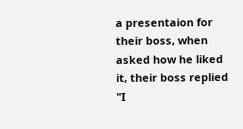a presentaion for their boss, when asked how he liked it, their boss replied "I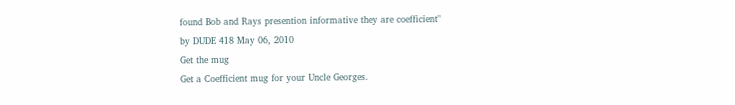found Bob and Rays presention informative they are coefficient"
by DUDE 418 May 06, 2010
Get the mug
Get a Coefficient mug for your Uncle Georges.